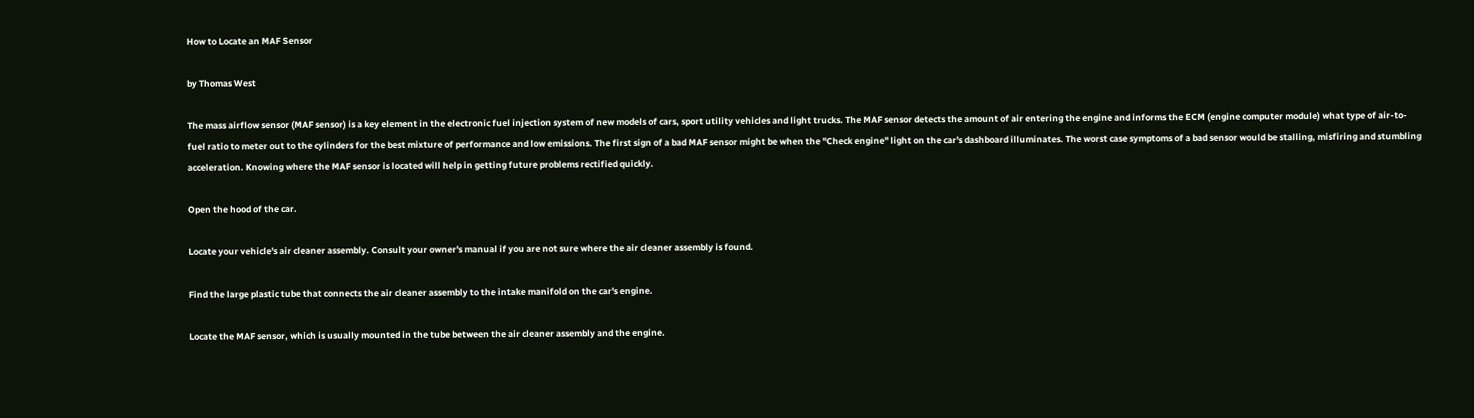How to Locate an MAF Sensor

by Thomas West

The mass airflow sensor (MAF sensor) is a key element in the electronic fuel injection system of new models of cars, sport utility vehicles and light trucks. The MAF sensor detects the amount of air entering the engine and informs the ECM (engine computer module) what type of air-to-fuel ratio to meter out to the cylinders for the best mixture of performance and low emissions. The first sign of a bad MAF sensor might be when the "Check engine" light on the car's dashboard illuminates. The worst case symptoms of a bad sensor would be stalling, misfiring and stumbling acceleration. Knowing where the MAF sensor is located will help in getting future problems rectified quickly.

Open the hood of the car.

Locate your vehicle's air cleaner assembly. Consult your owner's manual if you are not sure where the air cleaner assembly is found.

Find the large plastic tube that connects the air cleaner assembly to the intake manifold on the car's engine.

Locate the MAF sensor, which is usually mounted in the tube between the air cleaner assembly and the engine.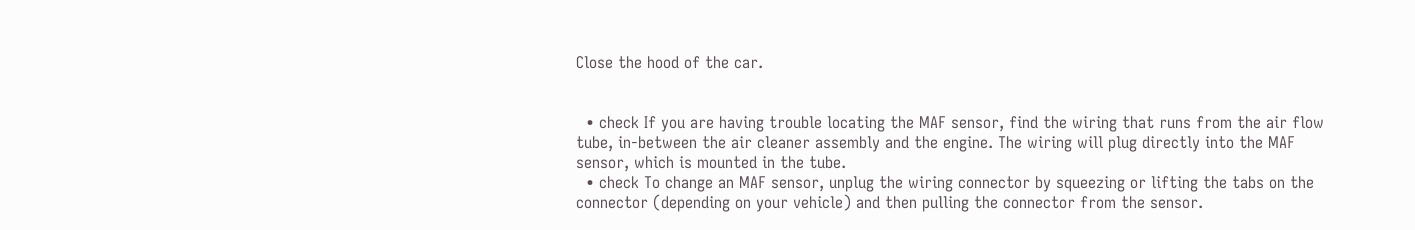Close the hood of the car.


  • check If you are having trouble locating the MAF sensor, find the wiring that runs from the air flow tube, in-between the air cleaner assembly and the engine. The wiring will plug directly into the MAF sensor, which is mounted in the tube.
  • check To change an MAF sensor, unplug the wiring connector by squeezing or lifting the tabs on the connector (depending on your vehicle) and then pulling the connector from the sensor.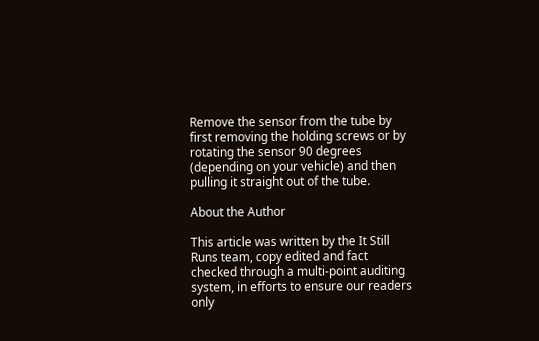Remove the sensor from the tube by first removing the holding screws or by rotating the sensor 90 degrees (depending on your vehicle) and then pulling it straight out of the tube.

About the Author

This article was written by the It Still Runs team, copy edited and fact checked through a multi-point auditing system, in efforts to ensure our readers only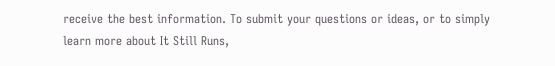receive the best information. To submit your questions or ideas, or to simply learn more about It Still Runs,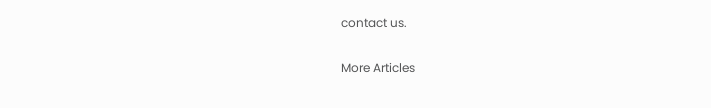contact us.

More Articles